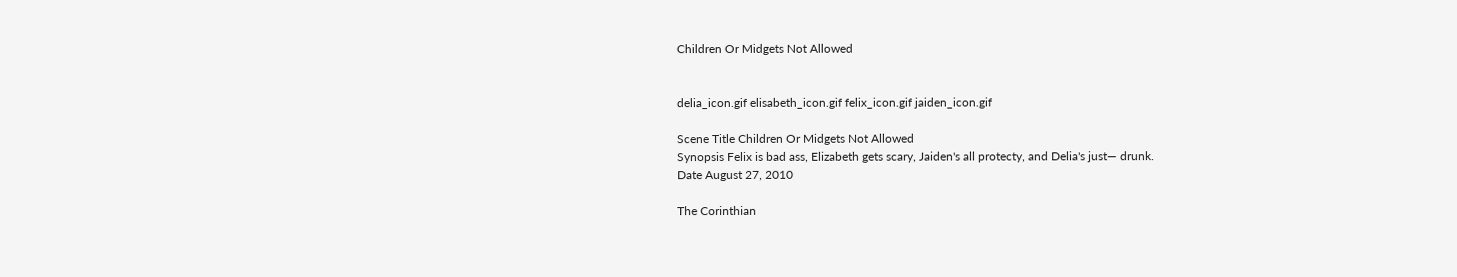Children Or Midgets Not Allowed


delia_icon.gif elisabeth_icon.gif felix_icon.gif jaiden_icon.gif

Scene Title Children Or Midgets Not Allowed
Synopsis Felix is bad ass, Elizabeth gets scary, Jaiden's all protecty, and Delia's just— drunk.
Date August 27, 2010

The Corinthian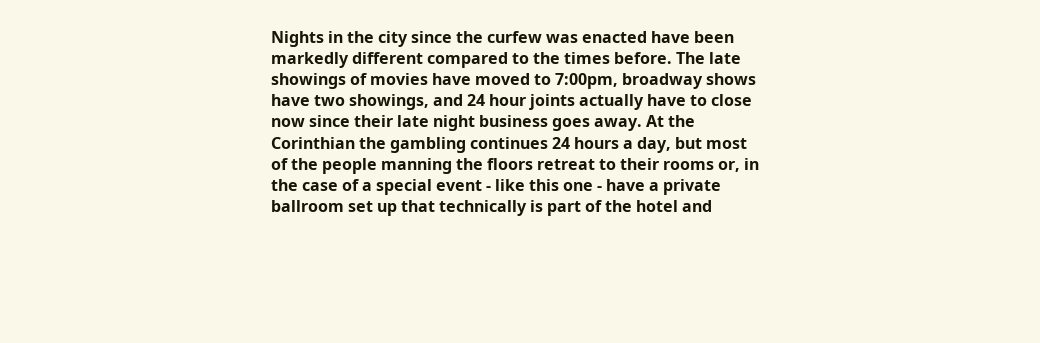Nights in the city since the curfew was enacted have been markedly different compared to the times before. The late showings of movies have moved to 7:00pm, broadway shows have two showings, and 24 hour joints actually have to close now since their late night business goes away. At the Corinthian the gambling continues 24 hours a day, but most of the people manning the floors retreat to their rooms or, in the case of a special event - like this one - have a private ballroom set up that technically is part of the hotel and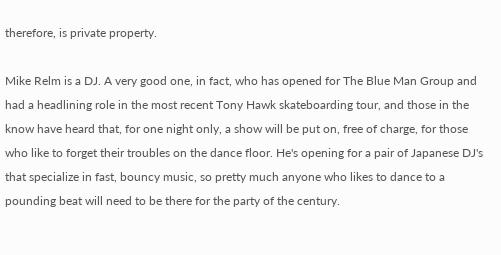therefore, is private property.

Mike Relm is a DJ. A very good one, in fact, who has opened for The Blue Man Group and had a headlining role in the most recent Tony Hawk skateboarding tour, and those in the know have heard that, for one night only, a show will be put on, free of charge, for those who like to forget their troubles on the dance floor. He's opening for a pair of Japanese DJ's that specialize in fast, bouncy music, so pretty much anyone who likes to dance to a pounding beat will need to be there for the party of the century.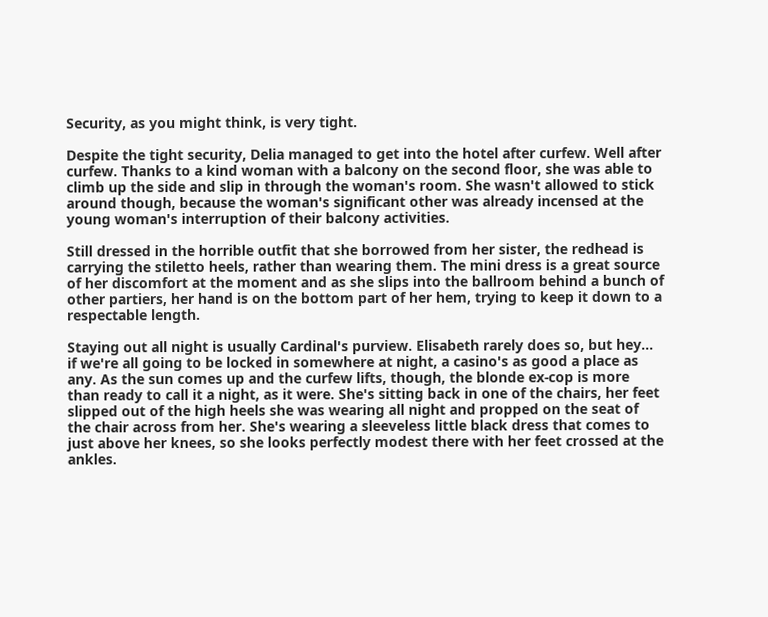Security, as you might think, is very tight.

Despite the tight security, Delia managed to get into the hotel after curfew. Well after curfew. Thanks to a kind woman with a balcony on the second floor, she was able to climb up the side and slip in through the woman's room. She wasn't allowed to stick around though, because the woman's significant other was already incensed at the young woman's interruption of their balcony activities.

Still dressed in the horrible outfit that she borrowed from her sister, the redhead is carrying the stiletto heels, rather than wearing them. The mini dress is a great source of her discomfort at the moment and as she slips into the ballroom behind a bunch of other partiers, her hand is on the bottom part of her hem, trying to keep it down to a respectable length.

Staying out all night is usually Cardinal's purview. Elisabeth rarely does so, but hey… if we're all going to be locked in somewhere at night, a casino's as good a place as any. As the sun comes up and the curfew lifts, though, the blonde ex-cop is more than ready to call it a night, as it were. She's sitting back in one of the chairs, her feet slipped out of the high heels she was wearing all night and propped on the seat of the chair across from her. She's wearing a sleeveless little black dress that comes to just above her knees, so she looks perfectly modest there with her feet crossed at the ankles.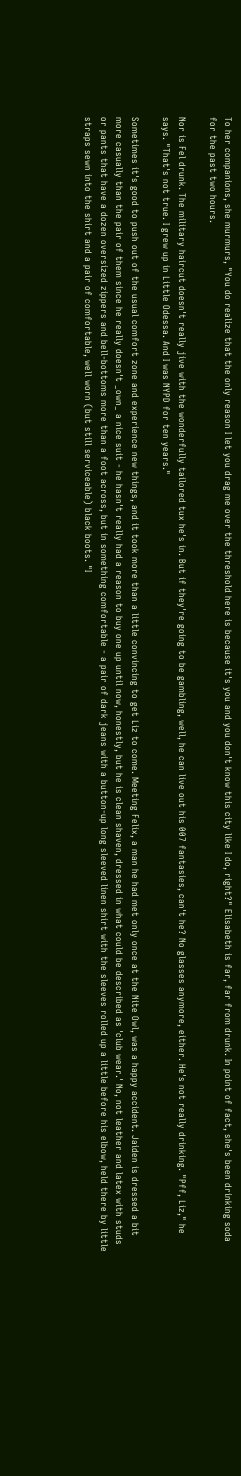To her companions, she murmurs, "You do realize that the only reason I let you drag me over the threshold here is because it's you and you don't know this city like I do, right?" Elisabeth is far, far from drunk. In point of fact, she's been drinking soda for the past two hours.

Nor is Fel drunk. The military haircut doesn't really jive with the wonderfully tailored tux he's in. But if they're going to be gambling, well, he can live out his 007 fantasies, can't he? No glasses anymore, either. He's not really drinking. "Pff, Liz," he says. "That's not true. I grew up in Little Odessa. And I was NYPD for ten years."

Sometimes it's good to push out of the usual comfort zone and experience new things, and it took more than a little convincing to get Liz to come. Meeting Felix, a man he had met only once at the Nite Owl, was a happy accident. Jaiden is dressed a bit more casually than the pair of them since he really doesn't _own_ a nice suit - he hasn't really had a reason to buy one up until now, honestly, but he is clean shaven, dressed in what could be described as 'club wear.' No, not leather and latex with studs or pants that have a dozen oversized zippers and bell-bottoms more than a foot across, but in something comfortable - a pair of dark jeans with a button-up long sleeved linen shirt with the sleeves rolled up a little before his elbow, held there by little straps sewn into the shirt and a pair of comfortable, well worn (but still serviceable) black boots. "I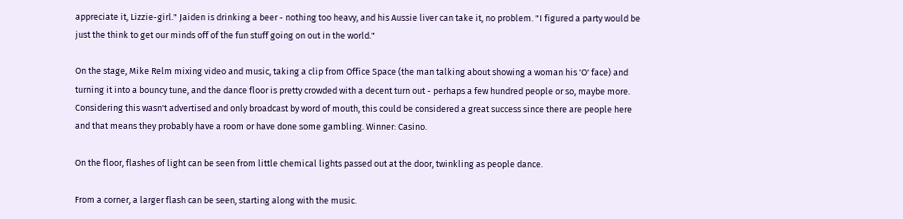appreciate it, Lizzie-girl." Jaiden is drinking a beer - nothing too heavy, and his Aussie liver can take it, no problem. "I figured a party would be just the think to get our minds off of the fun stuff going on out in the world."

On the stage, Mike Relm mixing video and music, taking a clip from Office Space (the man talking about showing a woman his 'O' face) and turning it into a bouncy tune, and the dance floor is pretty crowded with a decent turn out - perhaps a few hundred people or so, maybe more. Considering this wasn't advertised and only broadcast by word of mouth, this could be considered a great success since there are people here and that means they probably have a room or have done some gambling. Winner: Casino.

On the floor, flashes of light can be seen from little chemical lights passed out at the door, twinkling as people dance.

From a corner, a larger flash can be seen, starting along with the music.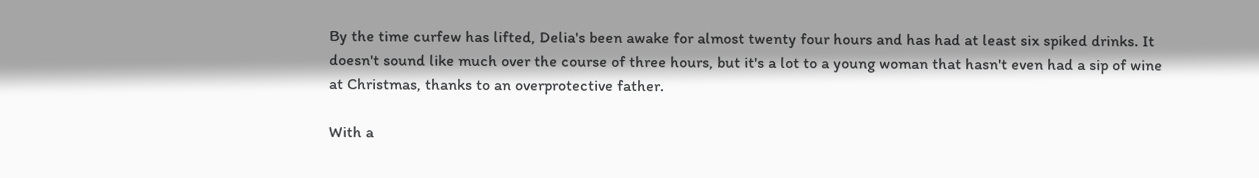By the time curfew has lifted, Delia's been awake for almost twenty four hours and has had at least six spiked drinks. It doesn't sound like much over the course of three hours, but it's a lot to a young woman that hasn't even had a sip of wine at Christmas, thanks to an overprotective father.

With a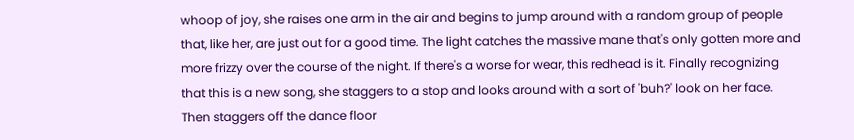whoop of joy, she raises one arm in the air and begins to jump around with a random group of people that, like her, are just out for a good time. The light catches the massive mane that's only gotten more and more frizzy over the course of the night. If there's a worse for wear, this redhead is it. Finally recognizing that this is a new song, she staggers to a stop and looks around with a sort of 'buh?' look on her face. Then staggers off the dance floor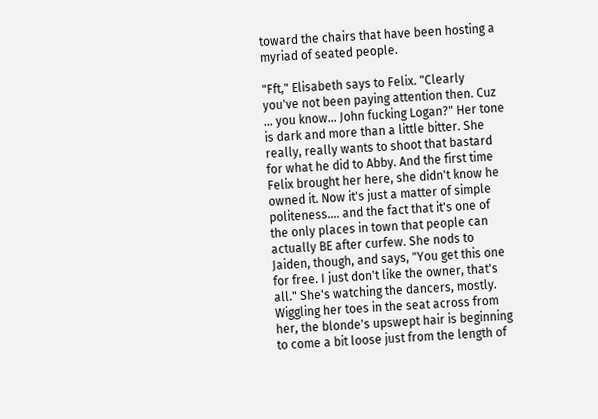toward the chairs that have been hosting a myriad of seated people.

"Fft," Elisabeth says to Felix. "Clearly you've not been paying attention then. Cuz … you know… John fucking Logan?" Her tone is dark and more than a little bitter. She really, really wants to shoot that bastard for what he did to Abby. And the first time Felix brought her here, she didn't know he owned it. Now it's just a matter of simple politeness…. and the fact that it's one of the only places in town that people can actually BE after curfew. She nods to Jaiden, though, and says, "You get this one for free. I just don't like the owner, that's all." She's watching the dancers, mostly. Wiggling her toes in the seat across from her, the blonde's upswept hair is beginning to come a bit loose just from the length of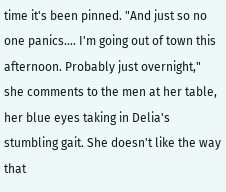time it's been pinned. "And just so no one panics…. I'm going out of town this afternoon. Probably just overnight," she comments to the men at her table, her blue eyes taking in Delia's stumbling gait. She doesn't like the way that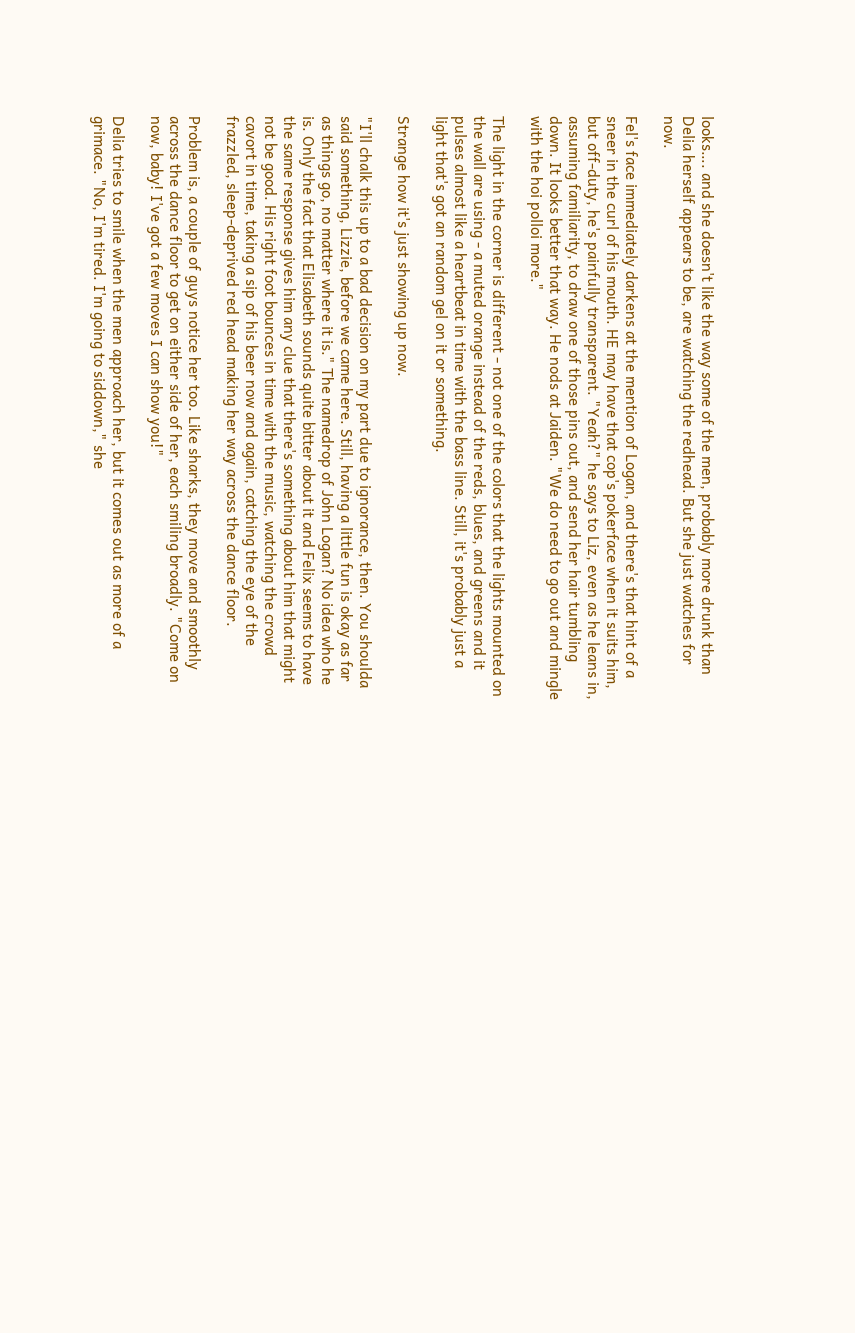looks…. and she doesn't like the way some of the men, probably more drunk than Delia herself appears to be, are watching the redhead. But she just watches for now.

Fel's face immediately darkens at the mention of Logan, and there's that hint of a sneer in the curl of his mouth. HE may have that cop's pokerface when it suits him, but off-duty, he's painfully transparent. "Yeah?" he says to Liz, even as he leans in, assuming familiarity, to draw one of those pins out, and send her hair tumbling down. It looks better that way. He nods at Jaiden. "We do need to go out and mingle with the hoi polloi more."

The light in the corner is different - not one of the colors that the lights mounted on the wall are using - a muted orange instead of the reds, blues, and greens and it pulses almost like a heartbeat in time with the bass line. Still, it's probably just a light that's got an random gel on it or something.

Strange how it's just showing up now.

"I'll chalk this up to a bad decision on my part due to ignorance, then. You shoulda said something, Lizzie, before we came here. Still, having a little fun is okay as far as things go, no matter where it is." The namedrop of John Logan? No idea who he is. Only the fact that Elisabeth sounds quite bitter about it and Felix seems to have the same response gives him any clue that there's something about him that might not be good. His right foot bounces in time with the music, watching the crowd cavort in time, taking a sip of his beer now and again, catching the eye of the frazzled, sleep-deprived red head making her way across the dance floor.

Problem is, a couple of guys notice her too. Like sharks, they move and smoothly across the dance floor to get on either side of her, each smiling broadly. "Come on now, baby! I've got a few moves I can show you!"

Delia tries to smile when the men approach her, but it comes out as more of a grimace. "No, I'm tired. I'm going to siddown," she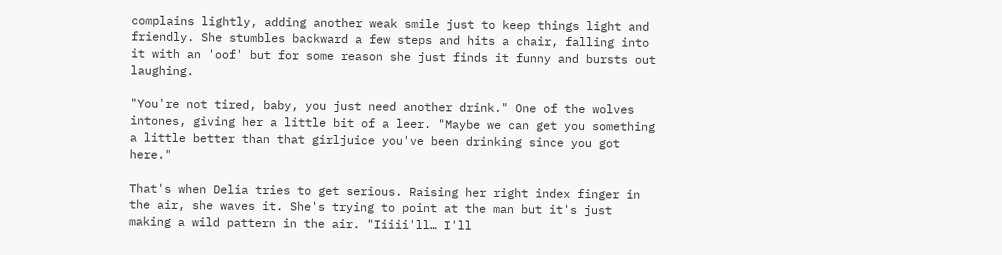complains lightly, adding another weak smile just to keep things light and friendly. She stumbles backward a few steps and hits a chair, falling into it with an 'oof' but for some reason she just finds it funny and bursts out laughing.

"You're not tired, baby, you just need another drink." One of the wolves intones, giving her a little bit of a leer. "Maybe we can get you something a little better than that girljuice you've been drinking since you got here."

That's when Delia tries to get serious. Raising her right index finger in the air, she waves it. She's trying to point at the man but it's just making a wild pattern in the air. "Iiiii'll… I'll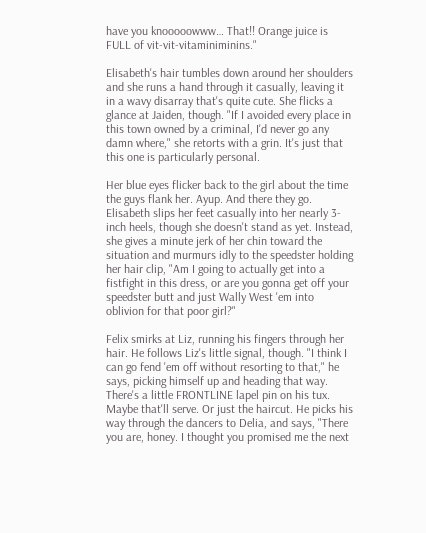have you knooooowww… That!! Orange juice is FULL of vit-vit-vitaminiminins."

Elisabeth's hair tumbles down around her shoulders and she runs a hand through it casually, leaving it in a wavy disarray that's quite cute. She flicks a glance at Jaiden, though. "If I avoided every place in this town owned by a criminal, I'd never go any damn where," she retorts with a grin. It's just that this one is particularly personal.

Her blue eyes flicker back to the girl about the time the guys flank her. Ayup. And there they go. Elisabeth slips her feet casually into her nearly 3-inch heels, though she doesn't stand as yet. Instead, she gives a minute jerk of her chin toward the situation and murmurs idly to the speedster holding her hair clip, "Am I going to actually get into a fistfight in this dress, or are you gonna get off your speedster butt and just Wally West 'em into oblivion for that poor girl?"

Felix smirks at Liz, running his fingers through her hair. He follows Liz's little signal, though. "I think I can go fend 'em off without resorting to that," he says, picking himself up and heading that way. There's a little FRONTLINE lapel pin on his tux. Maybe that'll serve. Or just the haircut. He picks his way through the dancers to Delia, and says, "There you are, honey. I thought you promised me the next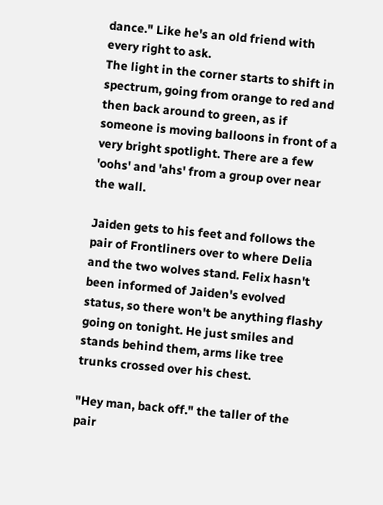dance." Like he's an old friend with every right to ask.
The light in the corner starts to shift in spectrum, going from orange to red and then back around to green, as if someone is moving balloons in front of a very bright spotlight. There are a few 'oohs' and 'ahs' from a group over near the wall.

Jaiden gets to his feet and follows the pair of Frontliners over to where Delia and the two wolves stand. Felix hasn't been informed of Jaiden's evolved status, so there won't be anything flashy going on tonight. He just smiles and stands behind them, arms like tree trunks crossed over his chest.

"Hey man, back off." the taller of the pair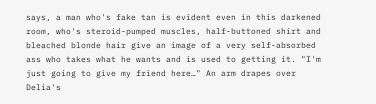says, a man who's fake tan is evident even in this darkened room, who's steroid-pumped muscles, half-buttoned shirt and bleached blonde hair give an image of a very self-absorbed ass who takes what he wants and is used to getting it. "I'm just going to give my friend here…" An arm drapes over Delia's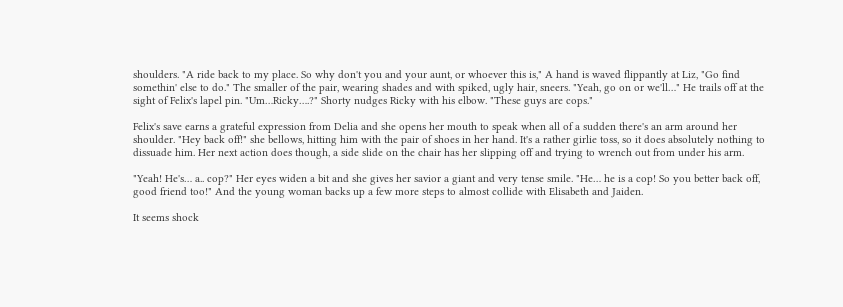shoulders. "A ride back to my place. So why don't you and your aunt, or whoever this is," A hand is waved flippantly at Liz, "Go find somethin' else to do." The smaller of the pair, wearing shades and with spiked, ugly hair, sneers. "Yeah, go on or we'll…" He trails off at the sight of Felix's lapel pin. "Um…Ricky….?" Shorty nudges Ricky with his elbow. "These guys are cops."

Felix's save earns a grateful expression from Delia and she opens her mouth to speak when all of a sudden there's an arm around her shoulder. "Hey back off!" she bellows, hitting him with the pair of shoes in her hand. It's a rather girlie toss, so it does absolutely nothing to dissuade him. Her next action does though, a side slide on the chair has her slipping off and trying to wrench out from under his arm.

"Yeah! He's… a.. cop?" Her eyes widen a bit and she gives her savior a giant and very tense smile. "He… he is a cop! So you better back off, good friend too!" And the young woman backs up a few more steps to almost collide with Elisabeth and Jaiden.

It seems shock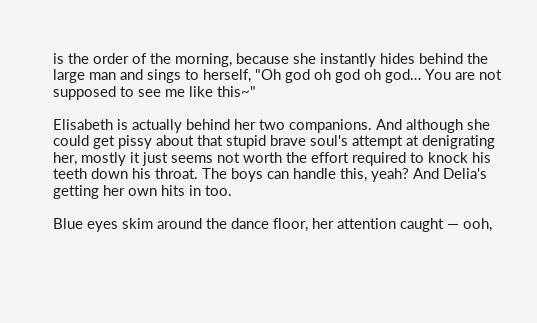is the order of the morning, because she instantly hides behind the large man and sings to herself, "Oh god oh god oh god… You are not supposed to see me like this~"

Elisabeth is actually behind her two companions. And although she could get pissy about that stupid brave soul's attempt at denigrating her, mostly it just seems not worth the effort required to knock his teeth down his throat. The boys can handle this, yeah? And Delia's getting her own hits in too.

Blue eyes skim around the dance floor, her attention caught — ooh,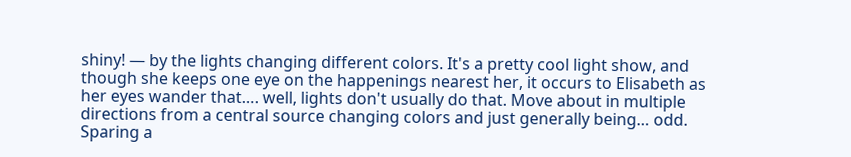shiny! — by the lights changing different colors. It's a pretty cool light show, and though she keeps one eye on the happenings nearest her, it occurs to Elisabeth as her eyes wander that…. well, lights don't usually do that. Move about in multiple directions from a central source changing colors and just generally being… odd. Sparing a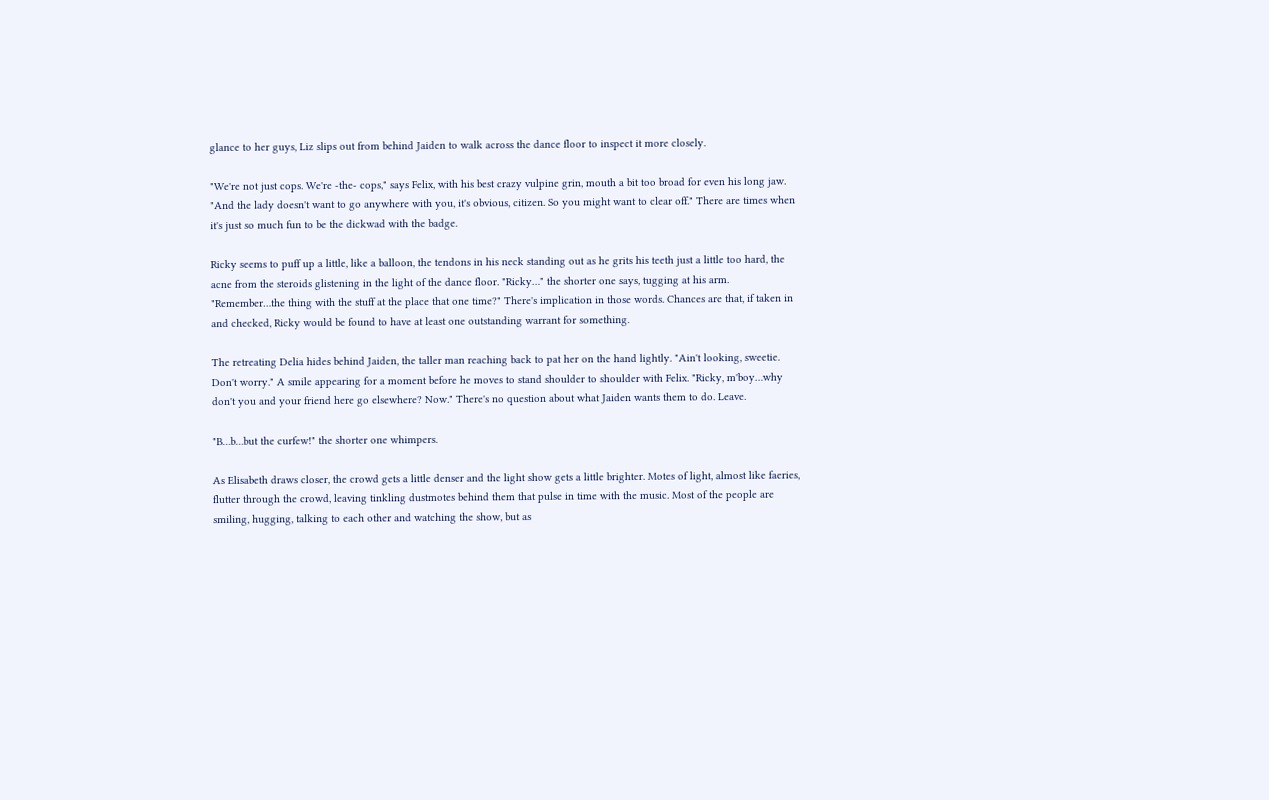glance to her guys, Liz slips out from behind Jaiden to walk across the dance floor to inspect it more closely.

"We're not just cops. We're -the- cops," says Felix, with his best crazy vulpine grin, mouth a bit too broad for even his long jaw. "And the lady doesn't want to go anywhere with you, it's obvious, citizen. So you might want to clear off." There are times when it's just so much fun to be the dickwad with the badge.

Ricky seems to puff up a little, like a balloon, the tendons in his neck standing out as he grits his teeth just a little too hard, the acne from the steroids glistening in the light of the dance floor. "Ricky…" the shorter one says, tugging at his arm. "Remember…the thing with the stuff at the place that one time?" There's implication in those words. Chances are that, if taken in and checked, Ricky would be found to have at least one outstanding warrant for something.

The retreating Delia hides behind Jaiden, the taller man reaching back to pat her on the hand lightly. "Ain't looking, sweetie. Don't worry." A smile appearing for a moment before he moves to stand shoulder to shoulder with Felix. "Ricky, m'boy…why don't you and your friend here go elsewhere? Now." There's no question about what Jaiden wants them to do. Leave.

"B…b…but the curfew!" the shorter one whimpers.

As Elisabeth draws closer, the crowd gets a little denser and the light show gets a little brighter. Motes of light, almost like faeries, flutter through the crowd, leaving tinkling dustmotes behind them that pulse in time with the music. Most of the people are smiling, hugging, talking to each other and watching the show, but as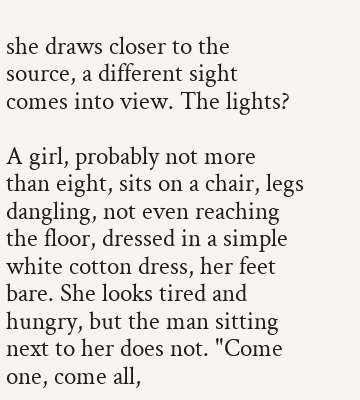she draws closer to the source, a different sight comes into view. The lights?

A girl, probably not more than eight, sits on a chair, legs dangling, not even reaching the floor, dressed in a simple white cotton dress, her feet bare. She looks tired and hungry, but the man sitting next to her does not. "Come one, come all,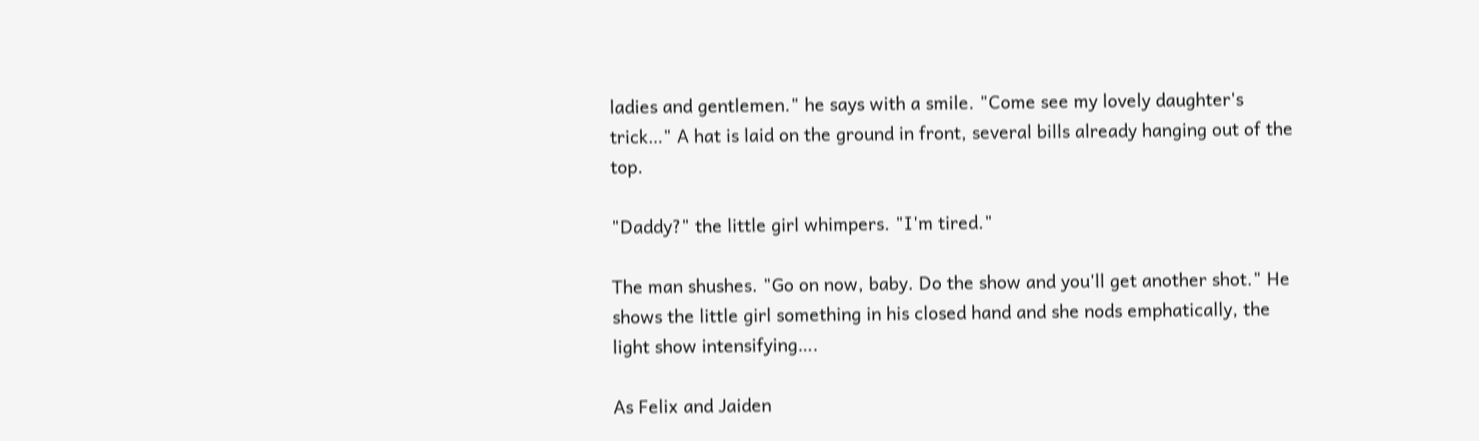ladies and gentlemen." he says with a smile. "Come see my lovely daughter's trick…" A hat is laid on the ground in front, several bills already hanging out of the top.

"Daddy?" the little girl whimpers. "I'm tired."

The man shushes. "Go on now, baby. Do the show and you'll get another shot." He shows the little girl something in his closed hand and she nods emphatically, the light show intensifying….

As Felix and Jaiden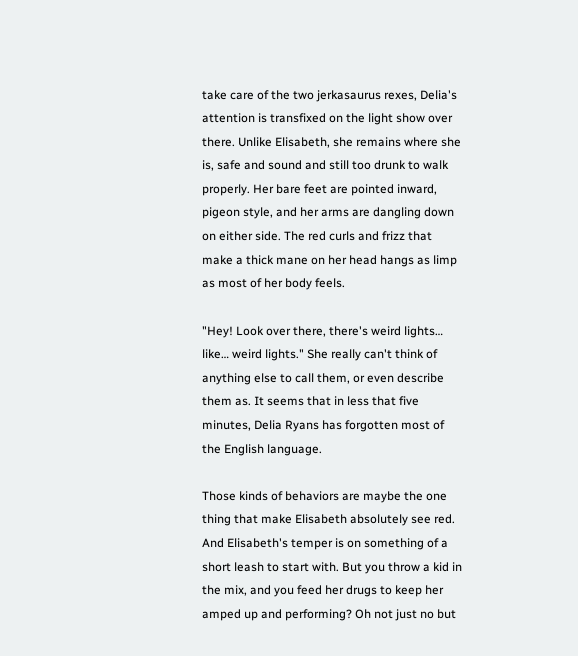take care of the two jerkasaurus rexes, Delia's attention is transfixed on the light show over there. Unlike Elisabeth, she remains where she is, safe and sound and still too drunk to walk properly. Her bare feet are pointed inward, pigeon style, and her arms are dangling down on either side. The red curls and frizz that make a thick mane on her head hangs as limp as most of her body feels.

"Hey! Look over there, there's weird lights… like… weird lights." She really can't think of anything else to call them, or even describe them as. It seems that in less that five minutes, Delia Ryans has forgotten most of the English language.

Those kinds of behaviors are maybe the one thing that make Elisabeth absolutely see red. And Elisabeth's temper is on something of a short leash to start with. But you throw a kid in the mix, and you feed her drugs to keep her amped up and performing? Oh not just no but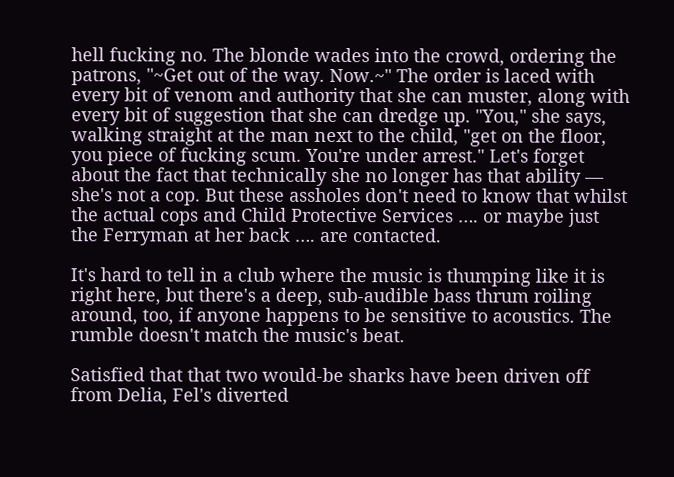hell fucking no. The blonde wades into the crowd, ordering the patrons, "~Get out of the way. Now.~" The order is laced with every bit of venom and authority that she can muster, along with every bit of suggestion that she can dredge up. "You," she says, walking straight at the man next to the child, "get on the floor, you piece of fucking scum. You're under arrest." Let's forget about the fact that technically she no longer has that ability — she's not a cop. But these assholes don't need to know that whilst the actual cops and Child Protective Services …. or maybe just the Ferryman at her back …. are contacted.

It's hard to tell in a club where the music is thumping like it is right here, but there's a deep, sub-audible bass thrum roiling around, too, if anyone happens to be sensitive to acoustics. The rumble doesn't match the music's beat.

Satisfied that that two would-be sharks have been driven off from Delia, Fel's diverted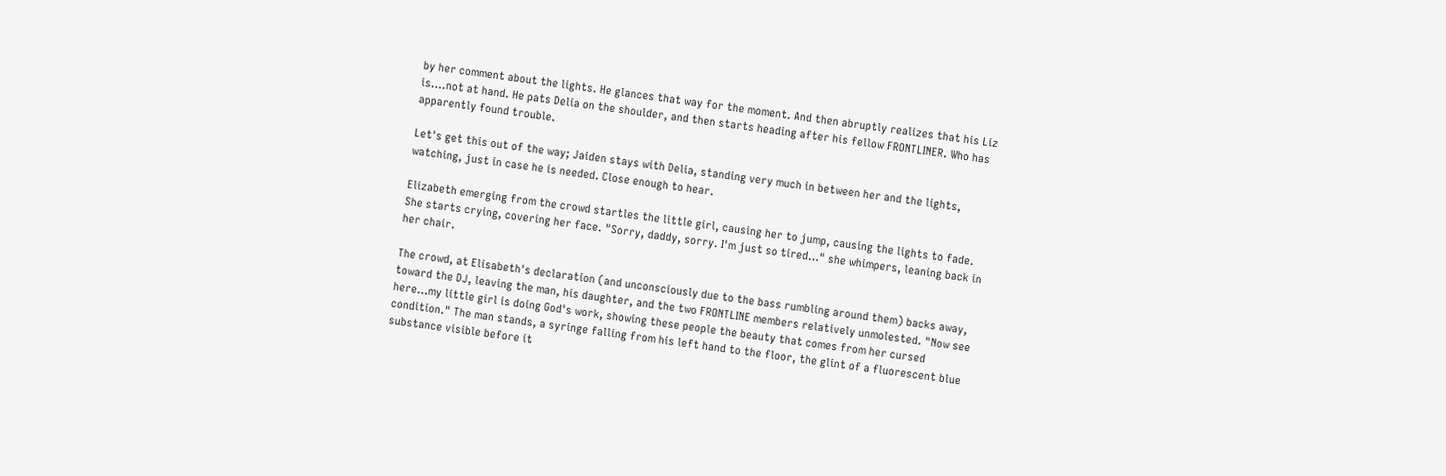by her comment about the lights. He glances that way for the moment. And then abruptly realizes that his Liz is….not at hand. He pats Delia on the shoulder, and then starts heading after his fellow FRONTLINER. Who has apparently found trouble.

Let's get this out of the way; Jaiden stays with Delia, standing very much in between her and the lights, watching, just in case he is needed. Close enough to hear.

Elizabeth emerging from the crowd startles the little girl, causing her to jump, causing the lights to fade. She starts crying, covering her face. "Sorry, daddy, sorry. I'm just so tired…" she whimpers, leaning back in her chair.

The crowd, at Elisabeth's declaration (and unconsciously due to the bass rumbling around them) backs away, toward the DJ, leaving the man, his daughter, and the two FRONTLINE members relatively unmolested. "Now see here…my little girl is doing God's work, showing these people the beauty that comes from her cursed condition." The man stands, a syringe falling from his left hand to the floor, the glint of a fluorescent blue substance visible before it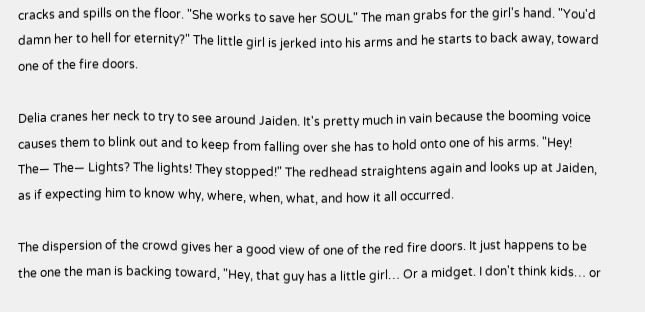cracks and spills on the floor. "She works to save her SOUL" The man grabs for the girl's hand. "You'd damn her to hell for eternity?" The little girl is jerked into his arms and he starts to back away, toward one of the fire doors.

Delia cranes her neck to try to see around Jaiden. It's pretty much in vain because the booming voice causes them to blink out and to keep from falling over she has to hold onto one of his arms. "Hey! The— The— Lights? The lights! They stopped!" The redhead straightens again and looks up at Jaiden, as if expecting him to know why, where, when, what, and how it all occurred.

The dispersion of the crowd gives her a good view of one of the red fire doors. It just happens to be the one the man is backing toward, "Hey, that guy has a little girl… Or a midget. I don't think kids… or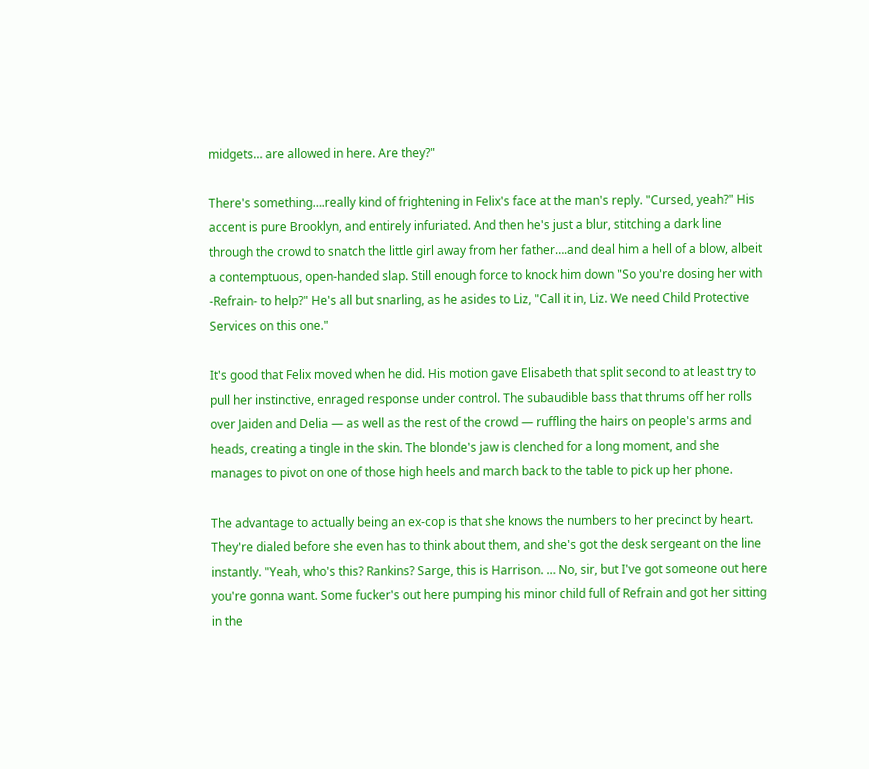midgets… are allowed in here. Are they?"

There's something….really kind of frightening in Felix's face at the man's reply. "Cursed, yeah?" His accent is pure Brooklyn, and entirely infuriated. And then he's just a blur, stitching a dark line through the crowd to snatch the little girl away from her father….and deal him a hell of a blow, albeit a contemptuous, open-handed slap. Still enough force to knock him down "So you're dosing her with -Refrain- to help?" He's all but snarling, as he asides to Liz, "Call it in, Liz. We need Child Protective Services on this one."

It's good that Felix moved when he did. His motion gave Elisabeth that split second to at least try to pull her instinctive, enraged response under control. The subaudible bass that thrums off her rolls over Jaiden and Delia — as well as the rest of the crowd — ruffling the hairs on people's arms and heads, creating a tingle in the skin. The blonde's jaw is clenched for a long moment, and she manages to pivot on one of those high heels and march back to the table to pick up her phone.

The advantage to actually being an ex-cop is that she knows the numbers to her precinct by heart. They're dialed before she even has to think about them, and she's got the desk sergeant on the line instantly. "Yeah, who's this? Rankins? Sarge, this is Harrison. … No, sir, but I've got someone out here you're gonna want. Some fucker's out here pumping his minor child full of Refrain and got her sitting in the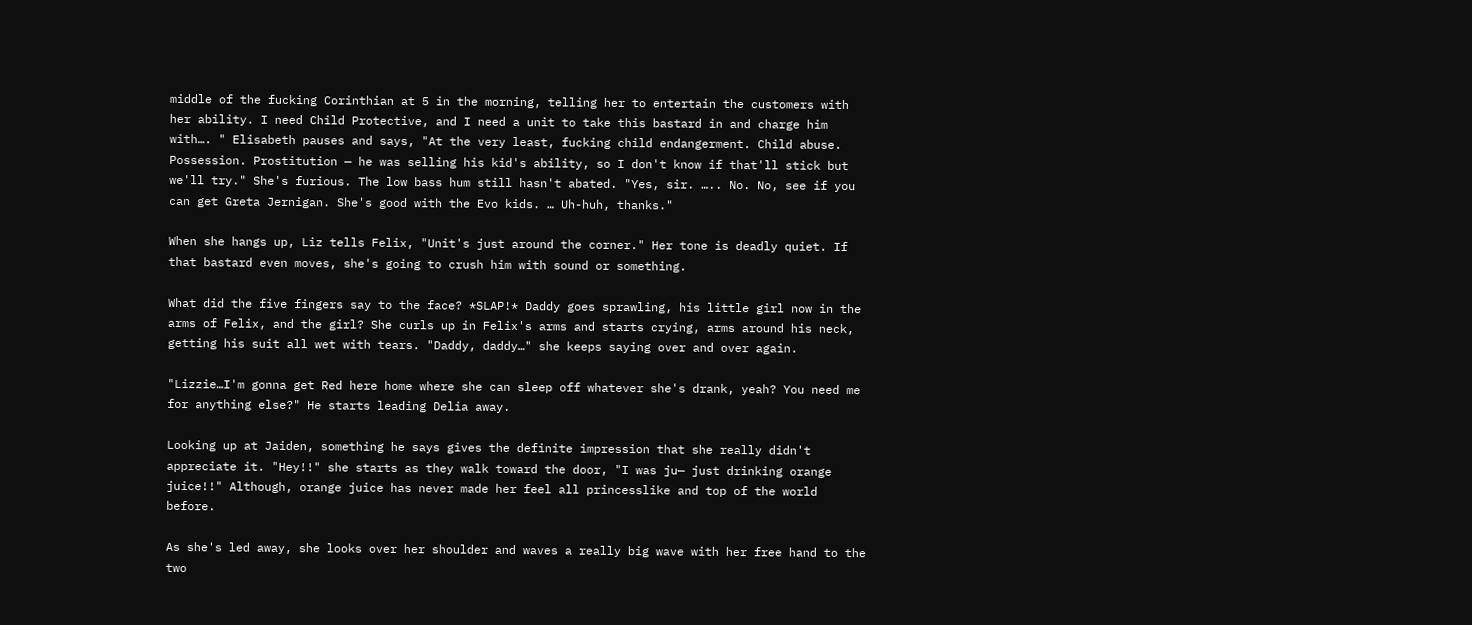middle of the fucking Corinthian at 5 in the morning, telling her to entertain the customers with her ability. I need Child Protective, and I need a unit to take this bastard in and charge him with…. " Elisabeth pauses and says, "At the very least, fucking child endangerment. Child abuse. Possession. Prostitution — he was selling his kid's ability, so I don't know if that'll stick but we'll try." She's furious. The low bass hum still hasn't abated. "Yes, sir. ….. No. No, see if you can get Greta Jernigan. She's good with the Evo kids. … Uh-huh, thanks."

When she hangs up, Liz tells Felix, "Unit's just around the corner." Her tone is deadly quiet. If that bastard even moves, she's going to crush him with sound or something.

What did the five fingers say to the face? *SLAP!* Daddy goes sprawling, his little girl now in the arms of Felix, and the girl? She curls up in Felix's arms and starts crying, arms around his neck, getting his suit all wet with tears. "Daddy, daddy…" she keeps saying over and over again.

"Lizzie…I'm gonna get Red here home where she can sleep off whatever she's drank, yeah? You need me for anything else?" He starts leading Delia away.

Looking up at Jaiden, something he says gives the definite impression that she really didn't appreciate it. "Hey!!" she starts as they walk toward the door, "I was ju— just drinking orange juice!!" Although, orange juice has never made her feel all princesslike and top of the world before.

As she's led away, she looks over her shoulder and waves a really big wave with her free hand to the two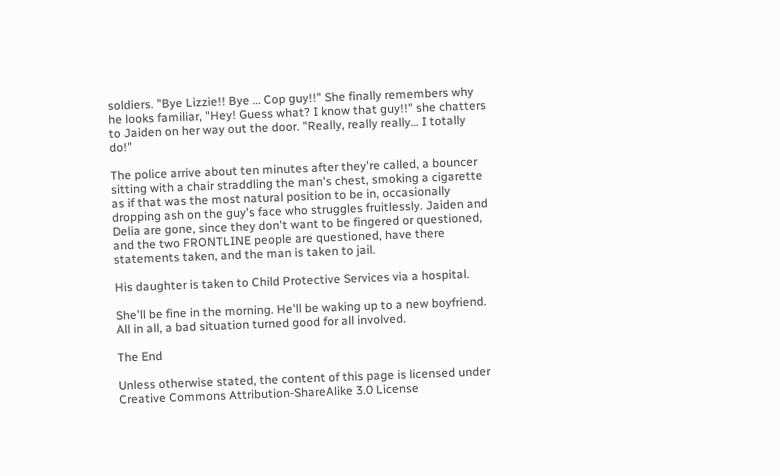soldiers. "Bye Lizzie!! Bye … Cop guy!!" She finally remembers why he looks familiar, "Hey! Guess what? I know that guy!!" she chatters to Jaiden on her way out the door. "Really, really really… I totally do!"

The police arrive about ten minutes after they're called, a bouncer sitting with a chair straddling the man's chest, smoking a cigarette as if that was the most natural position to be in, occasionally dropping ash on the guy's face who struggles fruitlessly. Jaiden and Delia are gone, since they don't want to be fingered or questioned, and the two FRONTLINE people are questioned, have there statements taken, and the man is taken to jail.

His daughter is taken to Child Protective Services via a hospital.

She'll be fine in the morning. He'll be waking up to a new boyfriend. All in all, a bad situation turned good for all involved.

The End

Unless otherwise stated, the content of this page is licensed under Creative Commons Attribution-ShareAlike 3.0 License